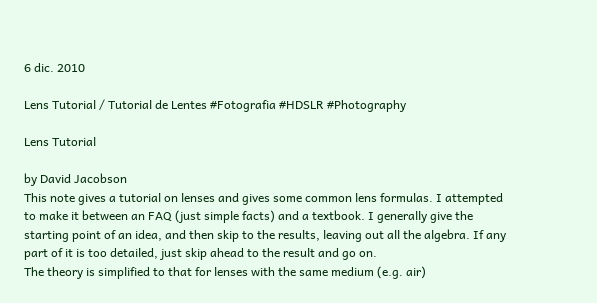6 dic. 2010

Lens Tutorial / Tutorial de Lentes #Fotografia #HDSLR #Photography

Lens Tutorial

by David Jacobson
This note gives a tutorial on lenses and gives some common lens formulas. I attempted to make it between an FAQ (just simple facts) and a textbook. I generally give the starting point of an idea, and then skip to the results, leaving out all the algebra. If any part of it is too detailed, just skip ahead to the result and go on.
The theory is simplified to that for lenses with the same medium (e.g. air)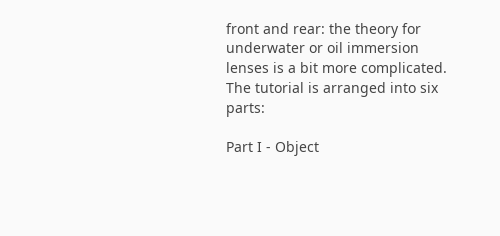front and rear: the theory for underwater or oil immersion lenses is a bit more complicated.
The tutorial is arranged into six parts:

Part I - Object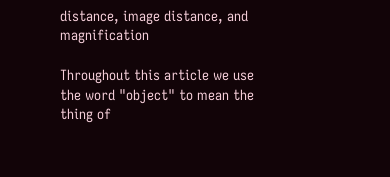distance, image distance, and magnification

Throughout this article we use the word "object" to mean the thing of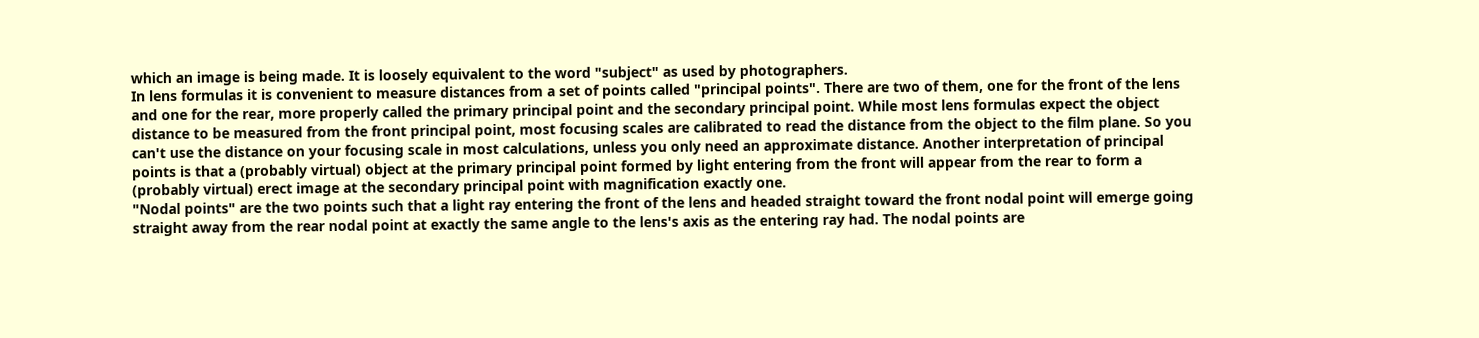which an image is being made. It is loosely equivalent to the word "subject" as used by photographers.
In lens formulas it is convenient to measure distances from a set of points called "principal points". There are two of them, one for the front of the lens and one for the rear, more properly called the primary principal point and the secondary principal point. While most lens formulas expect the object distance to be measured from the front principal point, most focusing scales are calibrated to read the distance from the object to the film plane. So you can't use the distance on your focusing scale in most calculations, unless you only need an approximate distance. Another interpretation of principal points is that a (probably virtual) object at the primary principal point formed by light entering from the front will appear from the rear to form a (probably virtual) erect image at the secondary principal point with magnification exactly one.
"Nodal points" are the two points such that a light ray entering the front of the lens and headed straight toward the front nodal point will emerge going straight away from the rear nodal point at exactly the same angle to the lens's axis as the entering ray had. The nodal points are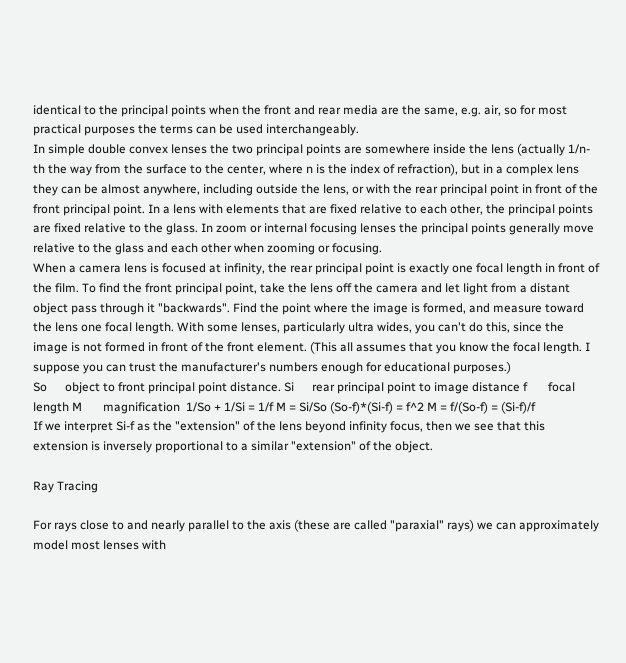identical to the principal points when the front and rear media are the same, e.g. air, so for most practical purposes the terms can be used interchangeably.
In simple double convex lenses the two principal points are somewhere inside the lens (actually 1/n-th the way from the surface to the center, where n is the index of refraction), but in a complex lens they can be almost anywhere, including outside the lens, or with the rear principal point in front of the front principal point. In a lens with elements that are fixed relative to each other, the principal points are fixed relative to the glass. In zoom or internal focusing lenses the principal points generally move relative to the glass and each other when zooming or focusing.
When a camera lens is focused at infinity, the rear principal point is exactly one focal length in front of the film. To find the front principal point, take the lens off the camera and let light from a distant object pass through it "backwards". Find the point where the image is formed, and measure toward the lens one focal length. With some lenses, particularly ultra wides, you can't do this, since the image is not formed in front of the front element. (This all assumes that you know the focal length. I suppose you can trust the manufacturer's numbers enough for educational purposes.)
So      object to front principal point distance. Si      rear principal point to image distance f       focal length M       magnification  1/So + 1/Si = 1/f M = Si/So (So-f)*(Si-f) = f^2 M = f/(So-f) = (Si-f)/f
If we interpret Si-f as the "extension" of the lens beyond infinity focus, then we see that this extension is inversely proportional to a similar "extension" of the object.

Ray Tracing

For rays close to and nearly parallel to the axis (these are called "paraxial" rays) we can approximately model most lenses with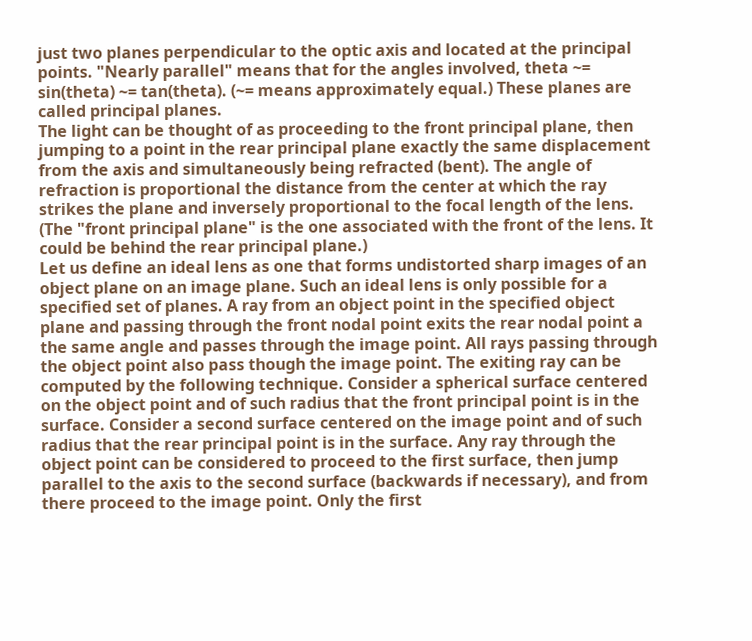just two planes perpendicular to the optic axis and located at the principal points. "Nearly parallel" means that for the angles involved, theta ~= sin(theta) ~= tan(theta). (~= means approximately equal.) These planes are called principal planes.
The light can be thought of as proceeding to the front principal plane, then jumping to a point in the rear principal plane exactly the same displacement from the axis and simultaneously being refracted (bent). The angle of refraction is proportional the distance from the center at which the ray strikes the plane and inversely proportional to the focal length of the lens. (The "front principal plane" is the one associated with the front of the lens. It could be behind the rear principal plane.)
Let us define an ideal lens as one that forms undistorted sharp images of an object plane on an image plane. Such an ideal lens is only possible for a specified set of planes. A ray from an object point in the specified object plane and passing through the front nodal point exits the rear nodal point a the same angle and passes through the image point. All rays passing through the object point also pass though the image point. The exiting ray can be computed by the following technique. Consider a spherical surface centered on the object point and of such radius that the front principal point is in the surface. Consider a second surface centered on the image point and of such radius that the rear principal point is in the surface. Any ray through the object point can be considered to proceed to the first surface, then jump parallel to the axis to the second surface (backwards if necessary), and from there proceed to the image point. Only the first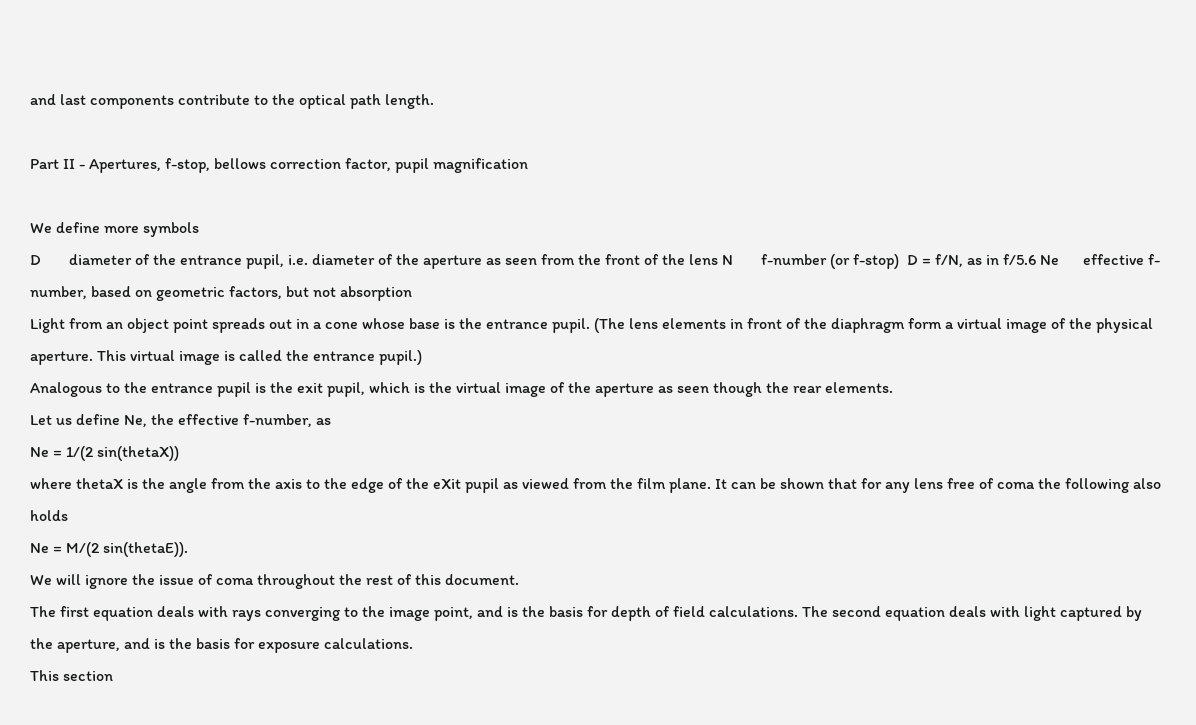and last components contribute to the optical path length.

Part II - Apertures, f-stop, bellows correction factor, pupil magnification

We define more symbols
D       diameter of the entrance pupil, i.e. diameter of the aperture as seen from the front of the lens N       f-number (or f-stop)  D = f/N, as in f/5.6 Ne      effective f-number, based on geometric factors, but not absorption
Light from an object point spreads out in a cone whose base is the entrance pupil. (The lens elements in front of the diaphragm form a virtual image of the physical aperture. This virtual image is called the entrance pupil.)
Analogous to the entrance pupil is the exit pupil, which is the virtual image of the aperture as seen though the rear elements.
Let us define Ne, the effective f-number, as
Ne = 1/(2 sin(thetaX))
where thetaX is the angle from the axis to the edge of the eXit pupil as viewed from the film plane. It can be shown that for any lens free of coma the following also holds
Ne = M/(2 sin(thetaE)).
We will ignore the issue of coma throughout the rest of this document.
The first equation deals with rays converging to the image point, and is the basis for depth of field calculations. The second equation deals with light captured by the aperture, and is the basis for exposure calculations.
This section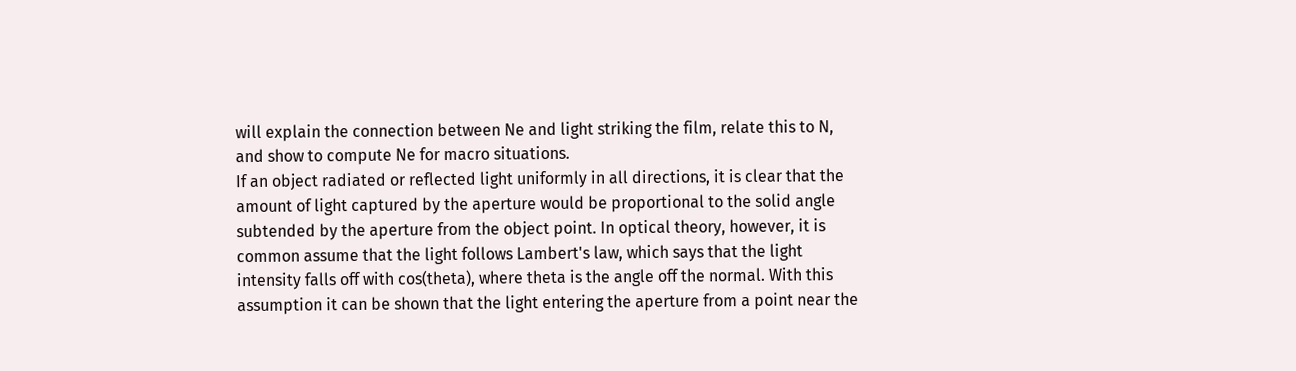will explain the connection between Ne and light striking the film, relate this to N, and show to compute Ne for macro situations.
If an object radiated or reflected light uniformly in all directions, it is clear that the amount of light captured by the aperture would be proportional to the solid angle subtended by the aperture from the object point. In optical theory, however, it is common assume that the light follows Lambert's law, which says that the light intensity falls off with cos(theta), where theta is the angle off the normal. With this assumption it can be shown that the light entering the aperture from a point near the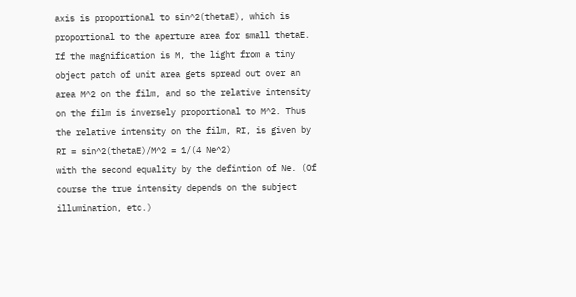axis is proportional to sin^2(thetaE), which is proportional to the aperture area for small thetaE.
If the magnification is M, the light from a tiny object patch of unit area gets spread out over an area M^2 on the film, and so the relative intensity on the film is inversely proportional to M^2. Thus the relative intensity on the film, RI, is given by
RI = sin^2(thetaE)/M^2 = 1/(4 Ne^2)
with the second equality by the defintion of Ne. (Of course the true intensity depends on the subject illumination, etc.)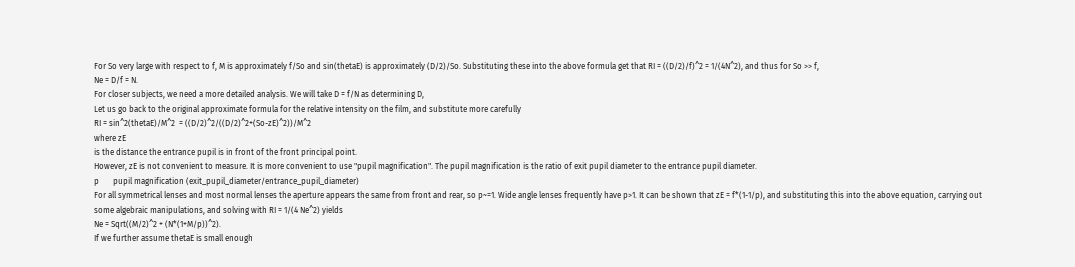For So very large with respect to f, M is approximately f/So and sin(thetaE) is approximately (D/2)/So. Substituting these into the above formula get that RI = ((D/2)/f)^2 = 1/(4N^2), and thus for So >> f,
Ne = D/f = N.
For closer subjects, we need a more detailed analysis. We will take D = f/N as determining D,
Let us go back to the original approximate formula for the relative intensity on the film, and substitute more carefully
RI = sin^2(thetaE)/M^2  = ((D/2)^2/((D/2)^2+(So-zE)^2))/M^2
where zE
is the distance the entrance pupil is in front of the front principal point.
However, zE is not convenient to measure. It is more convenient to use "pupil magnification". The pupil magnification is the ratio of exit pupil diameter to the entrance pupil diameter.
p       pupil magnification (exit_pupil_diameter/entrance_pupil_diameter)
For all symmetrical lenses and most normal lenses the aperture appears the same from front and rear, so p~=1. Wide angle lenses frequently have p>1. It can be shown that zE = f*(1-1/p), and substituting this into the above equation, carrying out some algebraic manipulations, and solving with RI = 1/(4 Ne^2) yields
Ne = Sqrt((M/2)^2 + (N*(1+M/p))^2).
If we further assume thetaE is small enough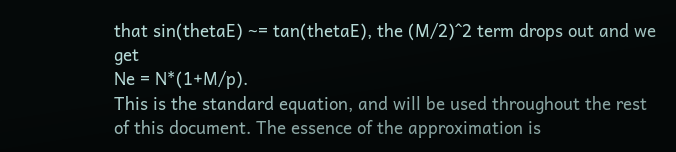that sin(thetaE) ~= tan(thetaE), the (M/2)^2 term drops out and we get
Ne = N*(1+M/p).
This is the standard equation, and will be used throughout the rest of this document. The essence of the approximation is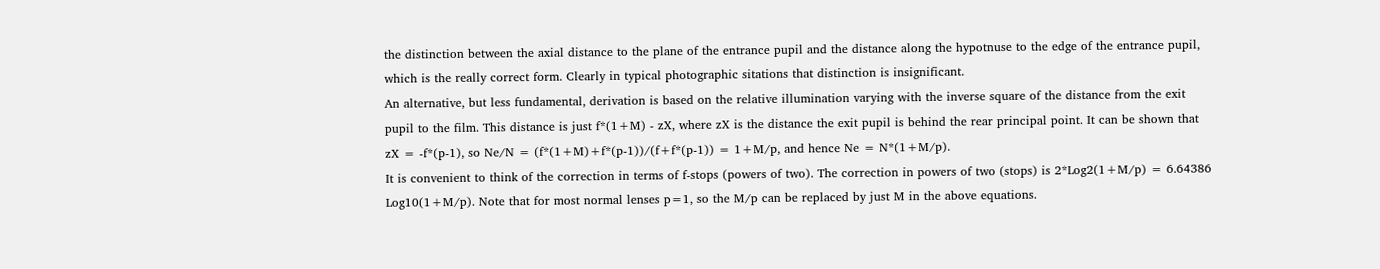the distinction between the axial distance to the plane of the entrance pupil and the distance along the hypotnuse to the edge of the entrance pupil, which is the really correct form. Clearly in typical photographic sitations that distinction is insignificant.
An alternative, but less fundamental, derivation is based on the relative illumination varying with the inverse square of the distance from the exit pupil to the film. This distance is just f*(1+M) - zX, where zX is the distance the exit pupil is behind the rear principal point. It can be shown that zX = -f*(p-1), so Ne/N = (f*(1+M)+f*(p-1))/(f+f*(p-1)) = 1+M/p, and hence Ne = N*(1+M/p).
It is convenient to think of the correction in terms of f-stops (powers of two). The correction in powers of two (stops) is 2*Log2(1+M/p) = 6.64386 Log10(1+M/p). Note that for most normal lenses p=1, so the M/p can be replaced by just M in the above equations.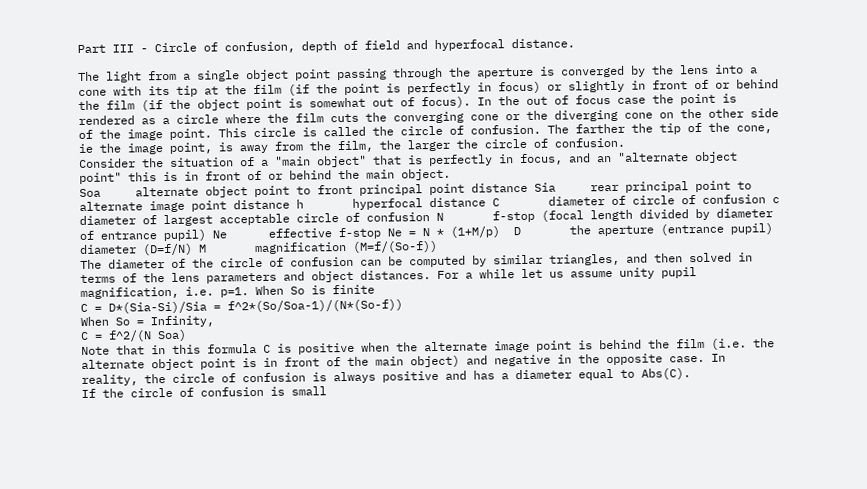Part III - Circle of confusion, depth of field and hyperfocal distance.

The light from a single object point passing through the aperture is converged by the lens into a cone with its tip at the film (if the point is perfectly in focus) or slightly in front of or behind the film (if the object point is somewhat out of focus). In the out of focus case the point is rendered as a circle where the film cuts the converging cone or the diverging cone on the other side of the image point. This circle is called the circle of confusion. The farther the tip of the cone, ie the image point, is away from the film, the larger the circle of confusion.
Consider the situation of a "main object" that is perfectly in focus, and an "alternate object point" this is in front of or behind the main object.
Soa     alternate object point to front principal point distance Sia     rear principal point to alternate image point distance h       hyperfocal distance C       diameter of circle of confusion c       diameter of largest acceptable circle of confusion N       f-stop (focal length divided by diameter of entrance pupil) Ne      effective f-stop Ne = N * (1+M/p)  D       the aperture (entrance pupil) diameter (D=f/N) M       magnification (M=f/(So-f))
The diameter of the circle of confusion can be computed by similar triangles, and then solved in terms of the lens parameters and object distances. For a while let us assume unity pupil magnification, i.e. p=1. When So is finite
C = D*(Sia-Si)/Sia = f^2*(So/Soa-1)/(N*(So-f))
When So = Infinity,
C = f^2/(N Soa)
Note that in this formula C is positive when the alternate image point is behind the film (i.e. the alternate object point is in front of the main object) and negative in the opposite case. In reality, the circle of confusion is always positive and has a diameter equal to Abs(C).
If the circle of confusion is small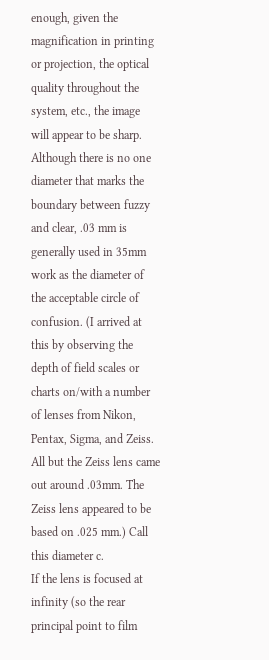enough, given the magnification in printing or projection, the optical quality throughout the system, etc., the image will appear to be sharp. Although there is no one diameter that marks the boundary between fuzzy and clear, .03 mm is generally used in 35mm work as the diameter of the acceptable circle of confusion. (I arrived at this by observing the depth of field scales or charts on/with a number of lenses from Nikon, Pentax, Sigma, and Zeiss. All but the Zeiss lens came out around .03mm. The Zeiss lens appeared to be based on .025 mm.) Call this diameter c.
If the lens is focused at infinity (so the rear principal point to film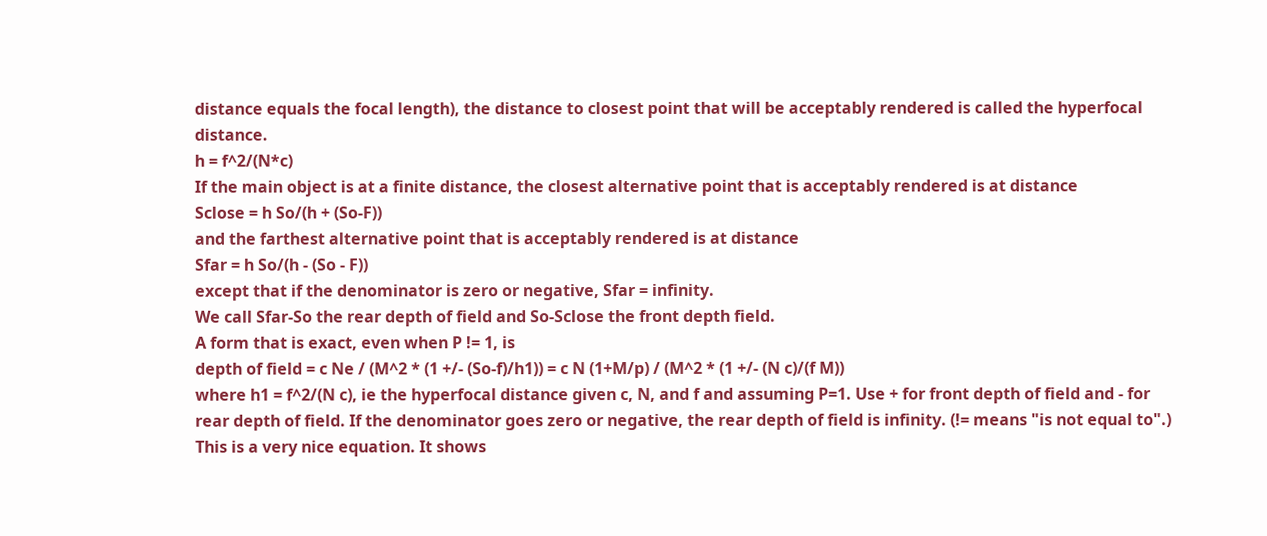distance equals the focal length), the distance to closest point that will be acceptably rendered is called the hyperfocal distance.
h = f^2/(N*c)
If the main object is at a finite distance, the closest alternative point that is acceptably rendered is at distance
Sclose = h So/(h + (So-F))
and the farthest alternative point that is acceptably rendered is at distance
Sfar = h So/(h - (So - F))
except that if the denominator is zero or negative, Sfar = infinity.
We call Sfar-So the rear depth of field and So-Sclose the front depth field.
A form that is exact, even when P != 1, is
depth of field = c Ne / (M^2 * (1 +/- (So-f)/h1)) = c N (1+M/p) / (M^2 * (1 +/- (N c)/(f M))
where h1 = f^2/(N c), ie the hyperfocal distance given c, N, and f and assuming P=1. Use + for front depth of field and - for rear depth of field. If the denominator goes zero or negative, the rear depth of field is infinity. (!= means "is not equal to".)
This is a very nice equation. It shows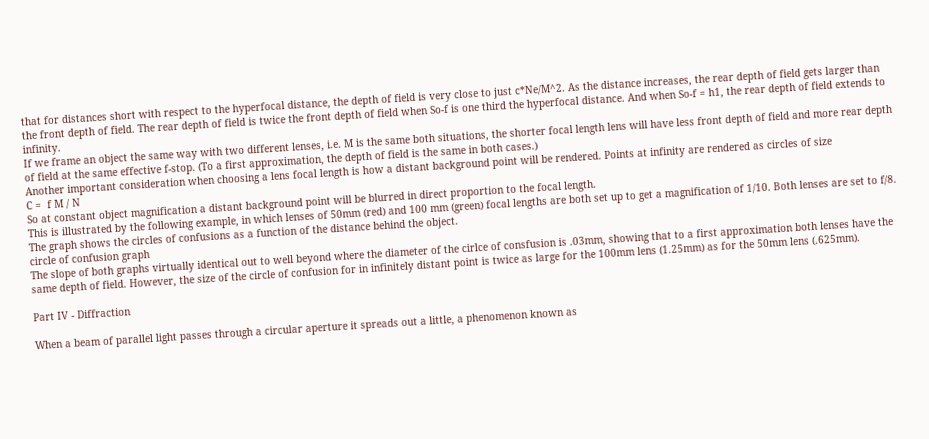that for distances short with respect to the hyperfocal distance, the depth of field is very close to just c*Ne/M^2. As the distance increases, the rear depth of field gets larger than the front depth of field. The rear depth of field is twice the front depth of field when So-f is one third the hyperfocal distance. And when So-f = h1, the rear depth of field extends to infinity.
If we frame an object the same way with two different lenses, i.e. M is the same both situations, the shorter focal length lens will have less front depth of field and more rear depth of field at the same effective f-stop. (To a first approximation, the depth of field is the same in both cases.)
Another important consideration when choosing a lens focal length is how a distant background point will be rendered. Points at infinity are rendered as circles of size
C =  f M / N
So at constant object magnification a distant background point will be blurred in direct proportion to the focal length.
This is illustrated by the following example, in which lenses of 50mm (red) and 100 mm (green) focal lengths are both set up to get a magnification of 1/10. Both lenses are set to f/8. The graph shows the circles of confusions as a function of the distance behind the object.
circle of confusion graph
The slope of both graphs virtually identical out to well beyond where the diameter of the cirlce of consfusion is .03mm, showing that to a first approximation both lenses have the same depth of field. However, the size of the circle of confusion for in infinitely distant point is twice as large for the 100mm lens (1.25mm) as for the 50mm lens (.625mm).

Part IV - Diffraction

When a beam of parallel light passes through a circular aperture it spreads out a little, a phenomenon known as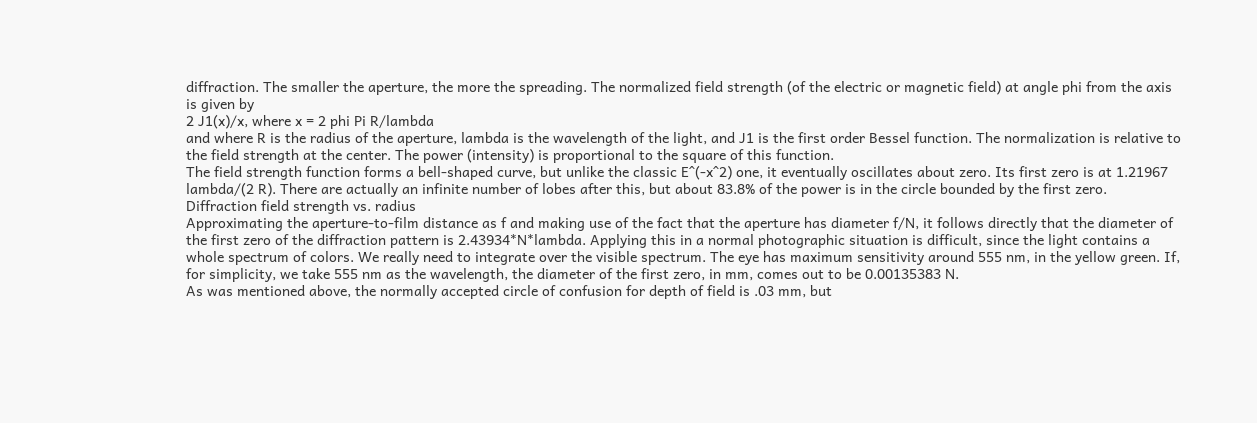diffraction. The smaller the aperture, the more the spreading. The normalized field strength (of the electric or magnetic field) at angle phi from the axis is given by
2 J1(x)/x, where x = 2 phi Pi R/lambda
and where R is the radius of the aperture, lambda is the wavelength of the light, and J1 is the first order Bessel function. The normalization is relative to the field strength at the center. The power (intensity) is proportional to the square of this function.
The field strength function forms a bell-shaped curve, but unlike the classic E^(-x^2) one, it eventually oscillates about zero. Its first zero is at 1.21967 lambda/(2 R). There are actually an infinite number of lobes after this, but about 83.8% of the power is in the circle bounded by the first zero.
Diffraction field strength vs. radius
Approximating the aperture-to-film distance as f and making use of the fact that the aperture has diameter f/N, it follows directly that the diameter of the first zero of the diffraction pattern is 2.43934*N*lambda. Applying this in a normal photographic situation is difficult, since the light contains a whole spectrum of colors. We really need to integrate over the visible spectrum. The eye has maximum sensitivity around 555 nm, in the yellow green. If, for simplicity, we take 555 nm as the wavelength, the diameter of the first zero, in mm, comes out to be 0.00135383 N.
As was mentioned above, the normally accepted circle of confusion for depth of field is .03 mm, but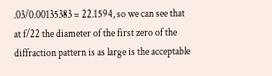.03/0.00135383 = 22.1594, so we can see that at f/22 the diameter of the first zero of the diffraction pattern is as large is the acceptable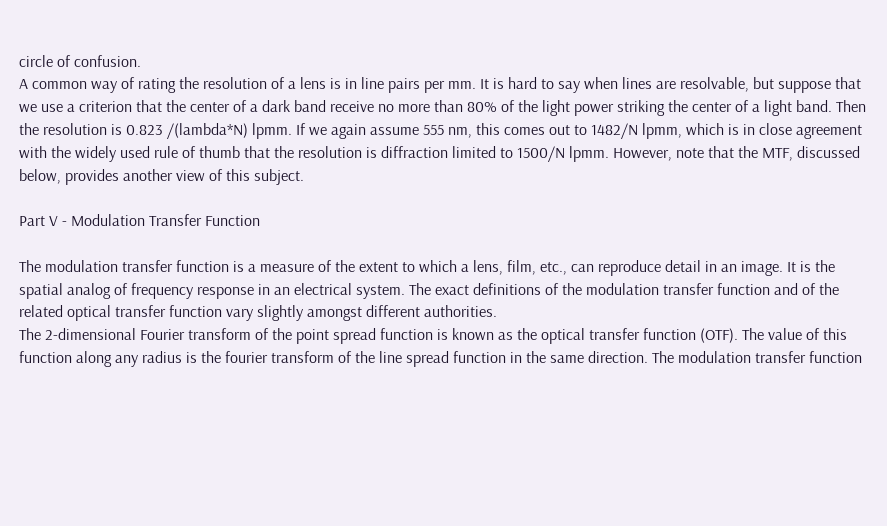circle of confusion.
A common way of rating the resolution of a lens is in line pairs per mm. It is hard to say when lines are resolvable, but suppose that we use a criterion that the center of a dark band receive no more than 80% of the light power striking the center of a light band. Then the resolution is 0.823 /(lambda*N) lpmm. If we again assume 555 nm, this comes out to 1482/N lpmm, which is in close agreement with the widely used rule of thumb that the resolution is diffraction limited to 1500/N lpmm. However, note that the MTF, discussed below, provides another view of this subject.

Part V - Modulation Transfer Function

The modulation transfer function is a measure of the extent to which a lens, film, etc., can reproduce detail in an image. It is the spatial analog of frequency response in an electrical system. The exact definitions of the modulation transfer function and of the related optical transfer function vary slightly amongst different authorities.
The 2-dimensional Fourier transform of the point spread function is known as the optical transfer function (OTF). The value of this function along any radius is the fourier transform of the line spread function in the same direction. The modulation transfer function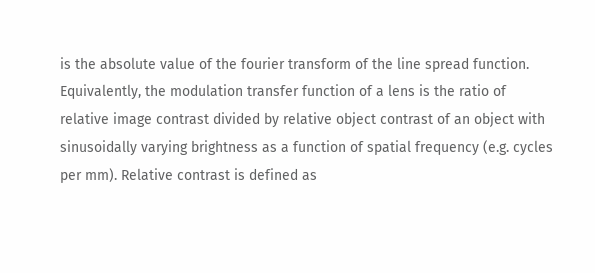is the absolute value of the fourier transform of the line spread function.
Equivalently, the modulation transfer function of a lens is the ratio of relative image contrast divided by relative object contrast of an object with sinusoidally varying brightness as a function of spatial frequency (e.g. cycles per mm). Relative contrast is defined as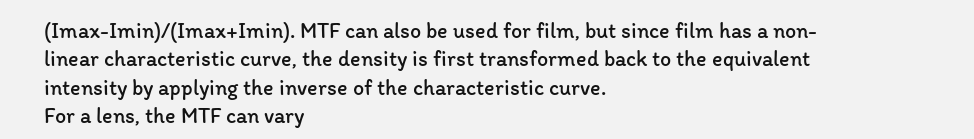(Imax-Imin)/(Imax+Imin). MTF can also be used for film, but since film has a non-linear characteristic curve, the density is first transformed back to the equivalent intensity by applying the inverse of the characteristic curve.
For a lens, the MTF can vary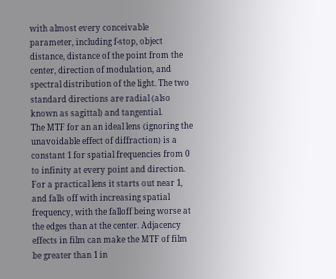with almost every conceivable parameter, including f-stop, object distance, distance of the point from the center, direction of modulation, and spectral distribution of the light. The two standard directions are radial (also known as sagittal) and tangential.
The MTF for an an ideal lens (ignoring the unavoidable effect of diffraction) is a constant 1 for spatial frequencies from 0 to infinity at every point and direction. For a practical lens it starts out near 1, and falls off with increasing spatial frequency, with the falloff being worse at the edges than at the center. Adjacency effects in film can make the MTF of film be greater than 1 in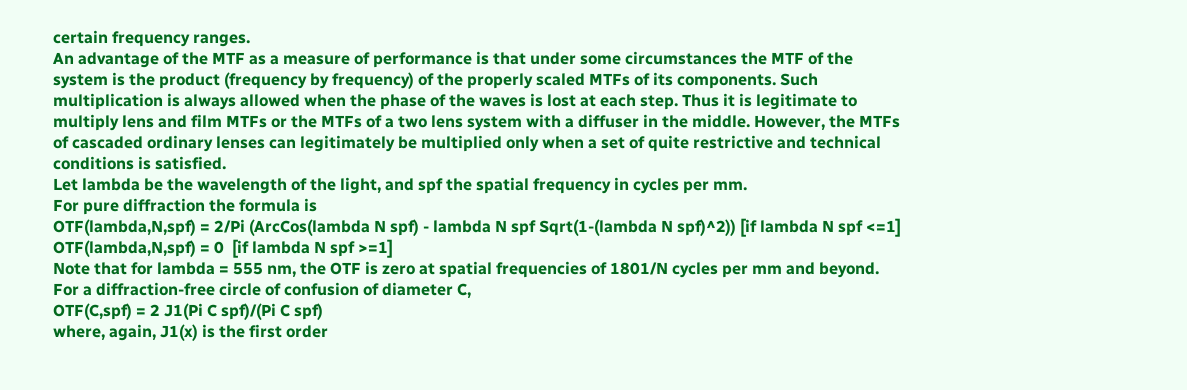certain frequency ranges.
An advantage of the MTF as a measure of performance is that under some circumstances the MTF of the system is the product (frequency by frequency) of the properly scaled MTFs of its components. Such multiplication is always allowed when the phase of the waves is lost at each step. Thus it is legitimate to multiply lens and film MTFs or the MTFs of a two lens system with a diffuser in the middle. However, the MTFs of cascaded ordinary lenses can legitimately be multiplied only when a set of quite restrictive and technical conditions is satisfied.
Let lambda be the wavelength of the light, and spf the spatial frequency in cycles per mm.
For pure diffraction the formula is
OTF(lambda,N,spf) = 2/Pi (ArcCos(lambda N spf) - lambda N spf Sqrt(1-(lambda N spf)^2)) [if lambda N spf <=1]  OTF(lambda,N,spf) = 0  [if lambda N spf >=1]
Note that for lambda = 555 nm, the OTF is zero at spatial frequencies of 1801/N cycles per mm and beyond.
For a diffraction-free circle of confusion of diameter C,
OTF(C,spf) = 2 J1(Pi C spf)/(Pi C spf)
where, again, J1(x) is the first order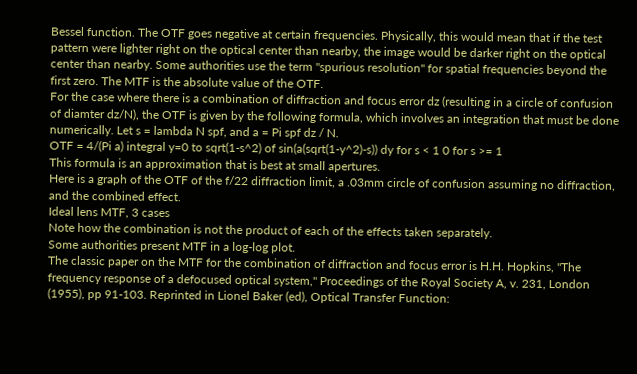Bessel function. The OTF goes negative at certain frequencies. Physically, this would mean that if the test pattern were lighter right on the optical center than nearby, the image would be darker right on the optical center than nearby. Some authorities use the term "spurious resolution" for spatial frequencies beyond the first zero. The MTF is the absolute value of the OTF.
For the case where there is a combination of diffraction and focus error dz (resulting in a circle of confusion of diamter dz/N), the OTF is given by the following formula, which involves an integration that must be done numerically. Let s = lambda N spf, and a = Pi spf dz / N.
OTF = 4/(Pi a) integral y=0 to sqrt(1-s^2) of sin(a(sqrt(1-y^2)-s)) dy for s < 1 0 for s >= 1
This formula is an approximation that is best at small apertures.
Here is a graph of the OTF of the f/22 diffraction limit, a .03mm circle of confusion assuming no diffraction, and the combined effect.
Ideal lens MTF, 3 cases
Note how the combination is not the product of each of the effects taken separately.
Some authorities present MTF in a log-log plot.
The classic paper on the MTF for the combination of diffraction and focus error is H.H. Hopkins, "The frequency response of a defocused optical system," Proceedings of the Royal Society A, v. 231, London (1955), pp 91-103. Reprinted in Lionel Baker (ed), Optical Transfer Function: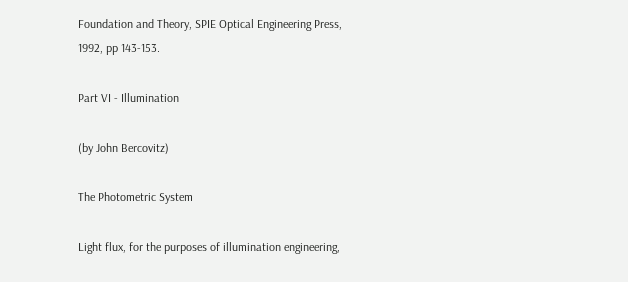Foundation and Theory, SPIE Optical Engineering Press, 1992, pp 143-153.

Part VI - Illumination

(by John Bercovitz)

The Photometric System

Light flux, for the purposes of illumination engineering,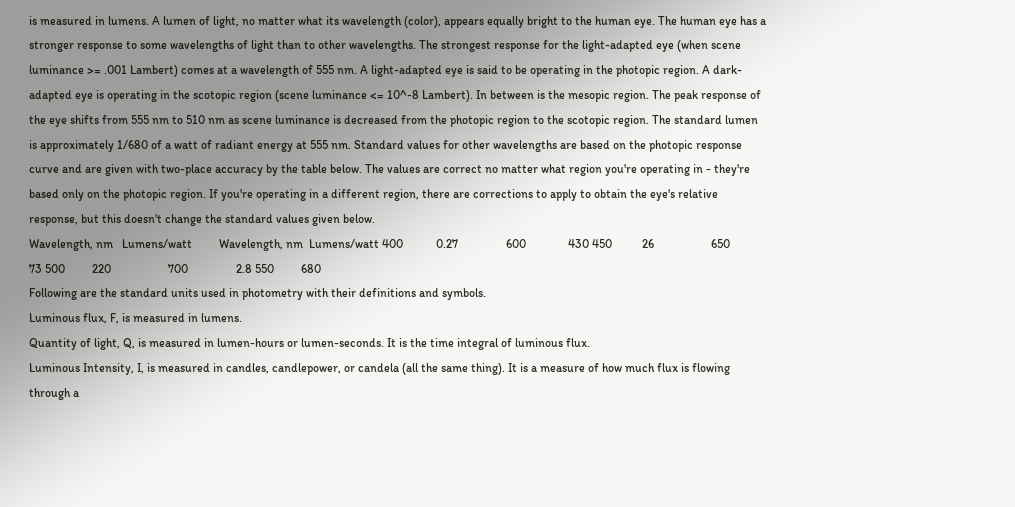is measured in lumens. A lumen of light, no matter what its wavelength (color), appears equally bright to the human eye. The human eye has a stronger response to some wavelengths of light than to other wavelengths. The strongest response for the light-adapted eye (when scene luminance >= .001 Lambert) comes at a wavelength of 555 nm. A light-adapted eye is said to be operating in the photopic region. A dark-adapted eye is operating in the scotopic region (scene luminance <= 10^-8 Lambert). In between is the mesopic region. The peak response of the eye shifts from 555 nm to 510 nm as scene luminance is decreased from the photopic region to the scotopic region. The standard lumen is approximately 1/680 of a watt of radiant energy at 555 nm. Standard values for other wavelengths are based on the photopic response curve and are given with two-place accuracy by the table below. The values are correct no matter what region you're operating in - they're based only on the photopic region. If you're operating in a different region, there are corrections to apply to obtain the eye's relative response, but this doesn't change the standard values given below.
Wavelength, nm   Lumens/watt         Wavelength, nm  Lumens/watt 400           0.27                600              430 450          26                   650               73 500         220                   700                2.8 550         680
Following are the standard units used in photometry with their definitions and symbols.
Luminous flux, F, is measured in lumens.
Quantity of light, Q, is measured in lumen-hours or lumen-seconds. It is the time integral of luminous flux.
Luminous Intensity, I, is measured in candles, candlepower, or candela (all the same thing). It is a measure of how much flux is flowing through a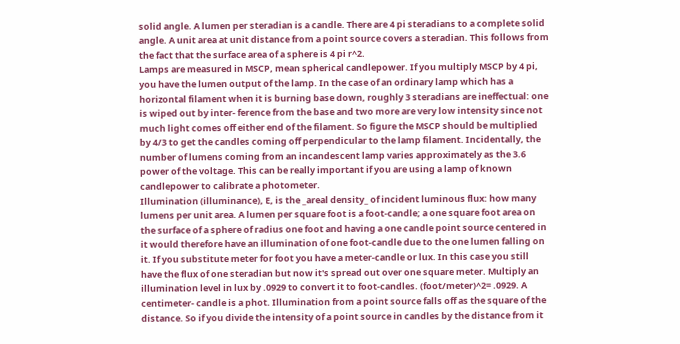solid angle. A lumen per steradian is a candle. There are 4 pi steradians to a complete solid angle. A unit area at unit distance from a point source covers a steradian. This follows from the fact that the surface area of a sphere is 4 pi r^2.
Lamps are measured in MSCP, mean spherical candlepower. If you multiply MSCP by 4 pi, you have the lumen output of the lamp. In the case of an ordinary lamp which has a horizontal filament when it is burning base down, roughly 3 steradians are ineffectual: one is wiped out by inter- ference from the base and two more are very low intensity since not much light comes off either end of the filament. So figure the MSCP should be multiplied by 4/3 to get the candles coming off perpendicular to the lamp filament. Incidentally, the number of lumens coming from an incandescent lamp varies approximately as the 3.6 power of the voltage. This can be really important if you are using a lamp of known candlepower to calibrate a photometer.
Illumination (illuminance), E, is the _areal density_ of incident luminous flux: how many lumens per unit area. A lumen per square foot is a foot-candle; a one square foot area on the surface of a sphere of radius one foot and having a one candle point source centered in it would therefore have an illumination of one foot-candle due to the one lumen falling on it. If you substitute meter for foot you have a meter-candle or lux. In this case you still have the flux of one steradian but now it's spread out over one square meter. Multiply an illumination level in lux by .0929 to convert it to foot-candles. (foot/meter)^2= .0929. A centimeter- candle is a phot. Illumination from a point source falls off as the square of the distance. So if you divide the intensity of a point source in candles by the distance from it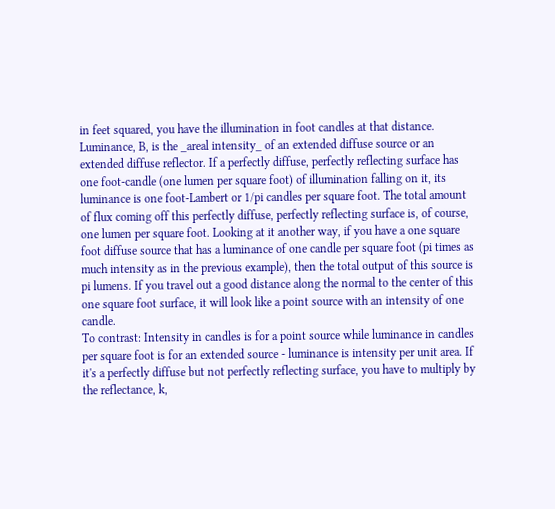in feet squared, you have the illumination in foot candles at that distance.
Luminance, B, is the _areal intensity_ of an extended diffuse source or an extended diffuse reflector. If a perfectly diffuse, perfectly reflecting surface has one foot-candle (one lumen per square foot) of illumination falling on it, its luminance is one foot-Lambert or 1/pi candles per square foot. The total amount of flux coming off this perfectly diffuse, perfectly reflecting surface is, of course, one lumen per square foot. Looking at it another way, if you have a one square foot diffuse source that has a luminance of one candle per square foot (pi times as much intensity as in the previous example), then the total output of this source is pi lumens. If you travel out a good distance along the normal to the center of this one square foot surface, it will look like a point source with an intensity of one candle.
To contrast: Intensity in candles is for a point source while luminance in candles per square foot is for an extended source - luminance is intensity per unit area. If it's a perfectly diffuse but not perfectly reflecting surface, you have to multiply by the reflectance, k,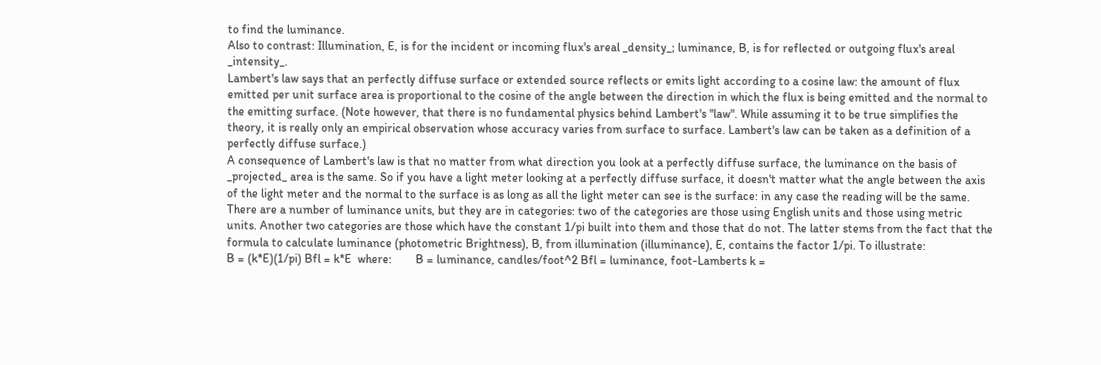to find the luminance.
Also to contrast: Illumination, E, is for the incident or incoming flux's areal _density_; luminance, B, is for reflected or outgoing flux's areal _intensity_.
Lambert's law says that an perfectly diffuse surface or extended source reflects or emits light according to a cosine law: the amount of flux emitted per unit surface area is proportional to the cosine of the angle between the direction in which the flux is being emitted and the normal to the emitting surface. (Note however, that there is no fundamental physics behind Lambert's "law". While assuming it to be true simplifies the theory, it is really only an empirical observation whose accuracy varies from surface to surface. Lambert's law can be taken as a definition of a perfectly diffuse surface.)
A consequence of Lambert's law is that no matter from what direction you look at a perfectly diffuse surface, the luminance on the basis of _projected_ area is the same. So if you have a light meter looking at a perfectly diffuse surface, it doesn't matter what the angle between the axis of the light meter and the normal to the surface is as long as all the light meter can see is the surface: in any case the reading will be the same.
There are a number of luminance units, but they are in categories: two of the categories are those using English units and those using metric units. Another two categories are those which have the constant 1/pi built into them and those that do not. The latter stems from the fact that the formula to calculate luminance (photometric Brightness), B, from illumination (illuminance), E, contains the factor 1/pi. To illustrate:
B = (k*E)(1/pi) Bfl = k*E  where:        B = luminance, candles/foot^2 Bfl = luminance, foot-Lamberts k =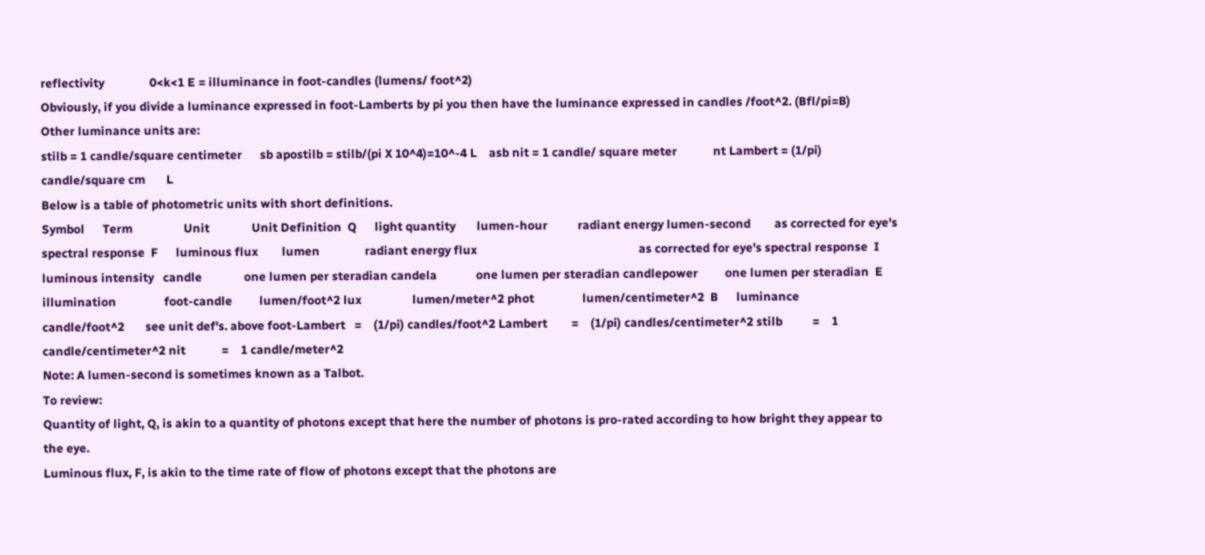reflectivity               0<k<1 E = illuminance in foot-candles (lumens/ foot^2)
Obviously, if you divide a luminance expressed in foot-Lamberts by pi you then have the luminance expressed in candles /foot^2. (Bfl/pi=B)
Other luminance units are:
stilb = 1 candle/square centimeter      sb apostilb = stilb/(pi X 10^4)=10^-4 L    asb nit = 1 candle/ square meter            nt Lambert = (1/pi) candle/square cm       L
Below is a table of photometric units with short definitions.
Symbol      Term                 Unit              Unit Definition  Q      light quantity       lumen-hour          radiant energy lumen-second        as corrected for eye's spectral response  F      luminous flux        lumen               radiant energy flux                                                      as corrected for eye's spectral response  I      luminous intensity   candle              one lumen per steradian candela             one lumen per steradian candlepower         one lumen per steradian  E      illumination                foot-candle         lumen/foot^2 lux                 lumen/meter^2 phot                lumen/centimeter^2  B      luminance            candle/foot^2       see unit def's. above foot-Lambert   =    (1/pi) candles/foot^2 Lambert        =    (1/pi) candles/centimeter^2 stilb          =    1 candle/centimeter^2 nit            =    1 candle/meter^2
Note: A lumen-second is sometimes known as a Talbot.
To review:
Quantity of light, Q, is akin to a quantity of photons except that here the number of photons is pro-rated according to how bright they appear to the eye.
Luminous flux, F, is akin to the time rate of flow of photons except that the photons are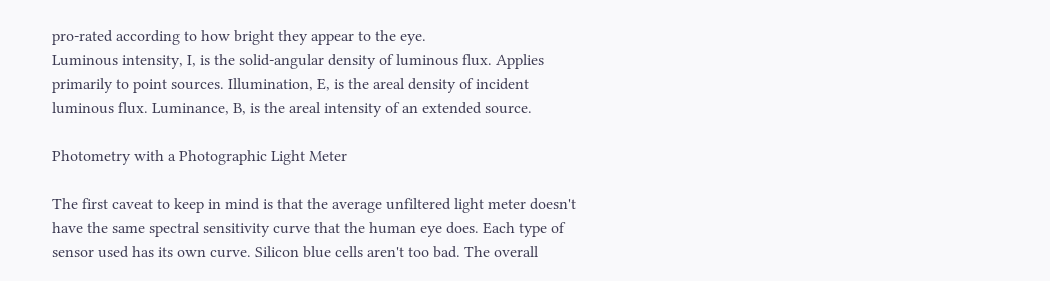pro-rated according to how bright they appear to the eye.
Luminous intensity, I, is the solid-angular density of luminous flux. Applies primarily to point sources. Illumination, E, is the areal density of incident luminous flux. Luminance, B, is the areal intensity of an extended source.

Photometry with a Photographic Light Meter

The first caveat to keep in mind is that the average unfiltered light meter doesn't have the same spectral sensitivity curve that the human eye does. Each type of sensor used has its own curve. Silicon blue cells aren't too bad. The overall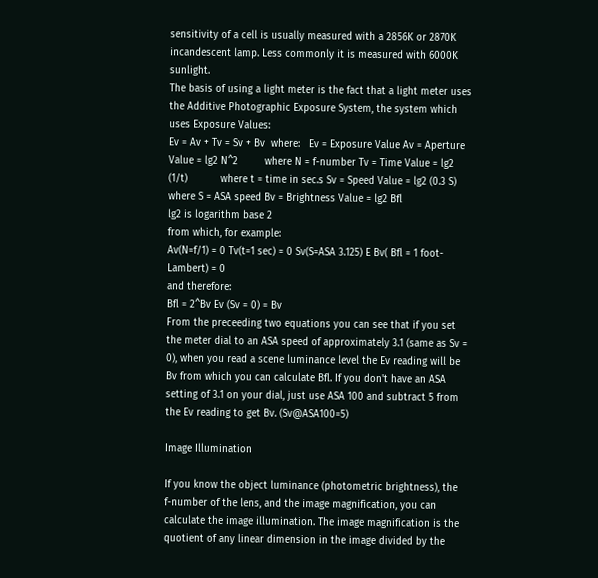sensitivity of a cell is usually measured with a 2856K or 2870K incandescent lamp. Less commonly it is measured with 6000K sunlight.
The basis of using a light meter is the fact that a light meter uses the Additive Photographic Exposure System, the system which uses Exposure Values:
Ev = Av + Tv = Sv + Bv  where:   Ev = Exposure Value Av = Aperture Value = lg2 N^2         where N = f-number Tv = Time Value = lg2 (1/t)           where t = time in sec.s Sv = Speed Value = lg2 (0.3 S)        where S = ASA speed Bv = Brightness Value = lg2 Bfl
lg2 is logarithm base 2
from which, for example:
Av(N=f/1) = 0 Tv(t=1 sec) = 0 Sv(S=ASA 3.125) E Bv( Bfl = 1 foot-Lambert) = 0
and therefore:
Bfl = 2^Bv Ev (Sv = 0) = Bv
From the preceeding two equations you can see that if you set the meter dial to an ASA speed of approximately 3.1 (same as Sv = 0), when you read a scene luminance level the Ev reading will be Bv from which you can calculate Bfl. If you don't have an ASA setting of 3.1 on your dial, just use ASA 100 and subtract 5 from the Ev reading to get Bv. (Sv@ASA100=5)

Image Illumination

If you know the object luminance (photometric brightness), the f-number of the lens, and the image magnification, you can calculate the image illumination. The image magnification is the quotient of any linear dimension in the image divided by the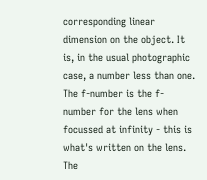corresponding linear dimension on the object. It is, in the usual photographic case, a number less than one. The f-number is the f-number for the lens when focussed at infinity - this is what's written on the lens. The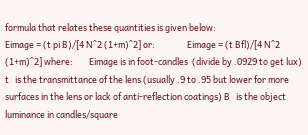formula that relates these quantities is given below:
Eimage = (t pi B)/[4 N^2 (1+m)^2] or:                Eimage = (t Bfl)/[4 N^2 (1+m)^2] where:        Eimage is in foot-candles  (divide by .0929 to get lux) t   is the transmittance of the lens (usually .9 to .95 but lower for more surfaces in the lens or lack of anti-reflection coatings) B   is the object luminance in candles/square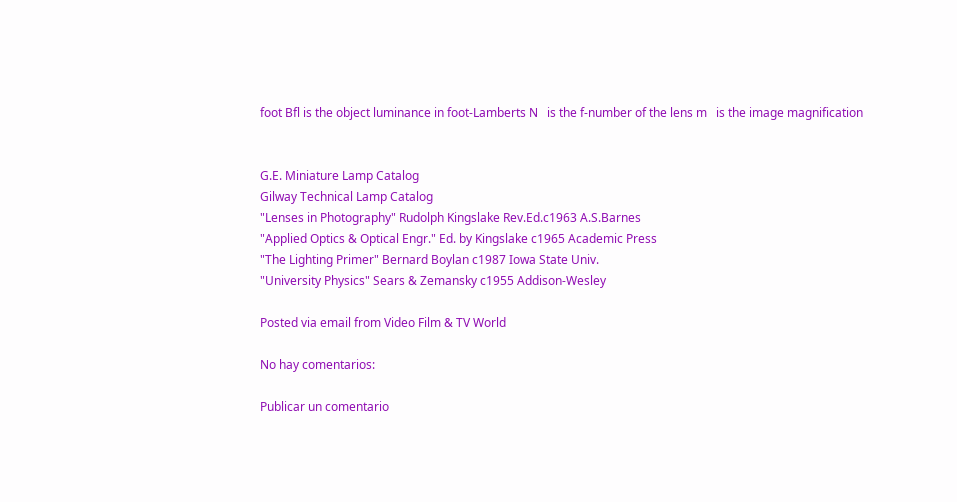foot Bfl is the object luminance in foot-Lamberts N   is the f-number of the lens m   is the image magnification


G.E. Miniature Lamp Catalog
Gilway Technical Lamp Catalog
"Lenses in Photography" Rudolph Kingslake Rev.Ed.c1963 A.S.Barnes
"Applied Optics & Optical Engr." Ed. by Kingslake c1965 Academic Press
"The Lighting Primer" Bernard Boylan c1987 Iowa State Univ.
"University Physics" Sears & Zemansky c1955 Addison-Wesley

Posted via email from Video Film & TV World

No hay comentarios:

Publicar un comentario